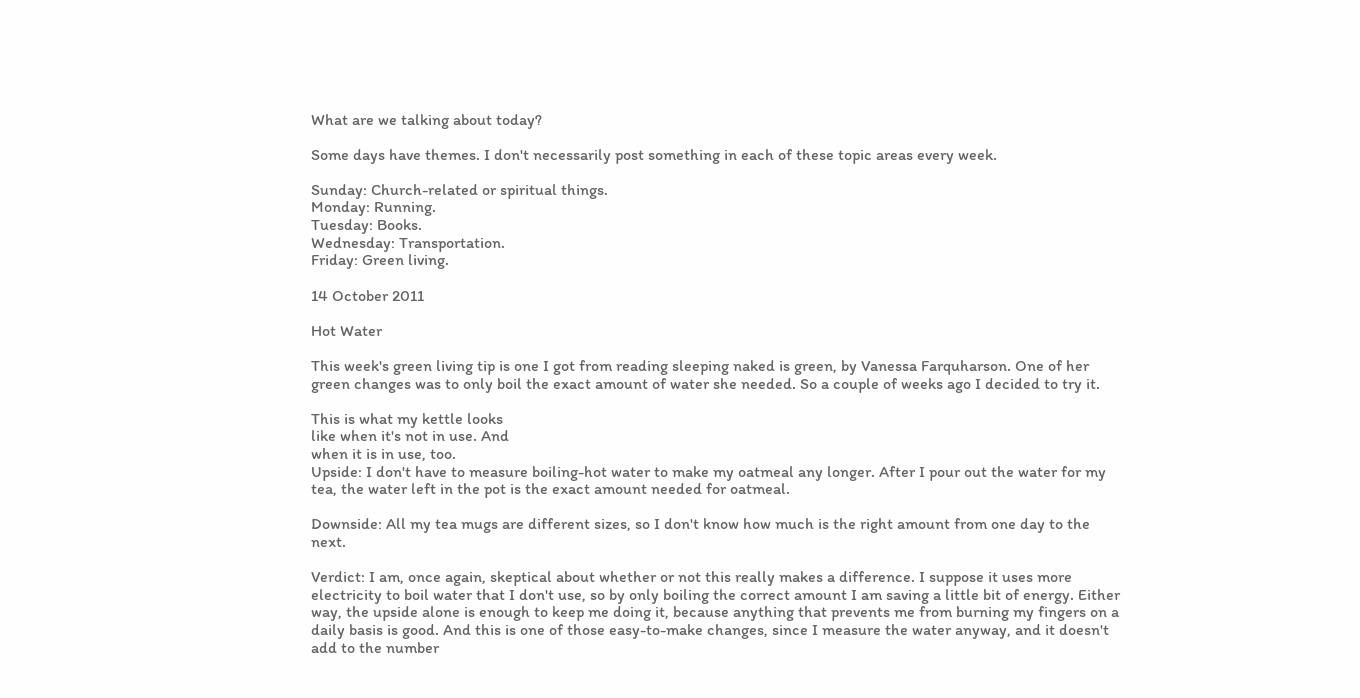What are we talking about today?

Some days have themes. I don't necessarily post something in each of these topic areas every week.

Sunday: Church-related or spiritual things.
Monday: Running.
Tuesday: Books.
Wednesday: Transportation.
Friday: Green living.

14 October 2011

Hot Water

This week's green living tip is one I got from reading sleeping naked is green, by Vanessa Farquharson. One of her green changes was to only boil the exact amount of water she needed. So a couple of weeks ago I decided to try it.

This is what my kettle looks
like when it's not in use. And
when it is in use, too.
Upside: I don't have to measure boiling-hot water to make my oatmeal any longer. After I pour out the water for my tea, the water left in the pot is the exact amount needed for oatmeal.

Downside: All my tea mugs are different sizes, so I don't know how much is the right amount from one day to the next.

Verdict: I am, once again, skeptical about whether or not this really makes a difference. I suppose it uses more electricity to boil water that I don't use, so by only boiling the correct amount I am saving a little bit of energy. Either way, the upside alone is enough to keep me doing it, because anything that prevents me from burning my fingers on a daily basis is good. And this is one of those easy-to-make changes, since I measure the water anyway, and it doesn't add to the number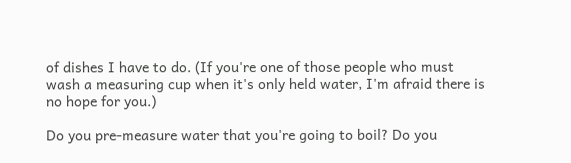of dishes I have to do. (If you're one of those people who must wash a measuring cup when it's only held water, I'm afraid there is no hope for you.)

Do you pre-measure water that you're going to boil? Do you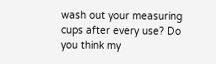wash out your measuring cups after every use? Do you think my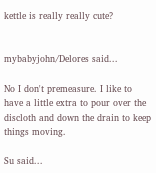kettle is really really cute?


mybabyjohn/Delores said...

No I don't premeasure. I like to have a little extra to pour over the discloth and down the drain to keep things moving.

Su said...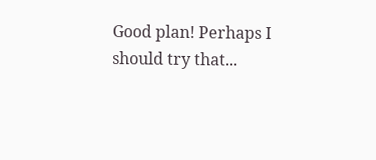Good plan! Perhaps I should try that...